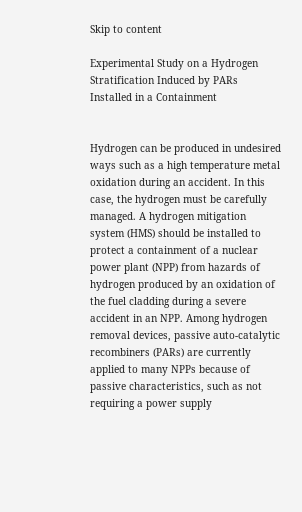Skip to content

Experimental Study on a Hydrogen Stratification Induced by PARs Installed in a Containment


Hydrogen can be produced in undesired ways such as a high temperature metal oxidation during an accident. In this case, the hydrogen must be carefully managed. A hydrogen mitigation system (HMS) should be installed to protect a containment of a nuclear power plant (NPP) from hazards of hydrogen produced by an oxidation of the fuel cladding during a severe accident in an NPP. Among hydrogen removal devices, passive auto-catalytic recombiners (PARs) are currently applied to many NPPs because of passive characteristics, such as not requiring a power supply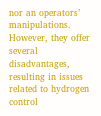nor an operators’ manipulations. However, they offer several disadvantages, resulting in issues related to hydrogen control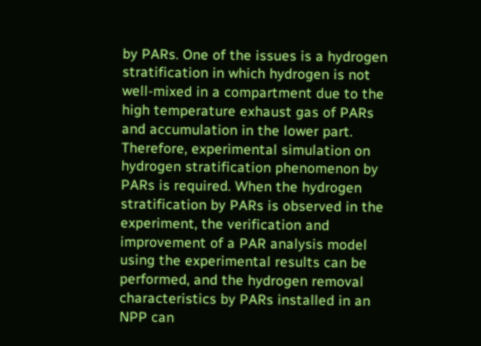by PARs. One of the issues is a hydrogen stratification in which hydrogen is not well-mixed in a compartment due to the high temperature exhaust gas of PARs and accumulation in the lower part. Therefore, experimental simulation on hydrogen stratification phenomenon by PARs is required. When the hydrogen stratification by PARs is observed in the experiment, the verification and improvement of a PAR analysis model using the experimental results can be performed, and the hydrogen removal characteristics by PARs installed in an NPP can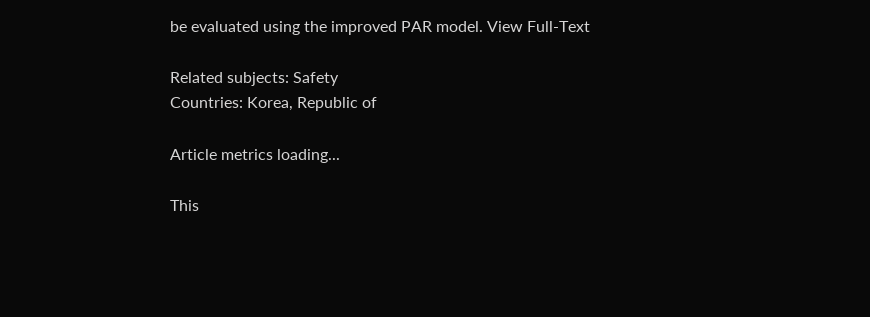be evaluated using the improved PAR model. View Full-Text

Related subjects: Safety
Countries: Korea, Republic of

Article metrics loading...

This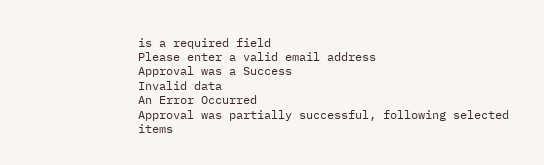is a required field
Please enter a valid email address
Approval was a Success
Invalid data
An Error Occurred
Approval was partially successful, following selected items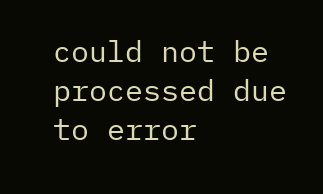could not be processed due to error